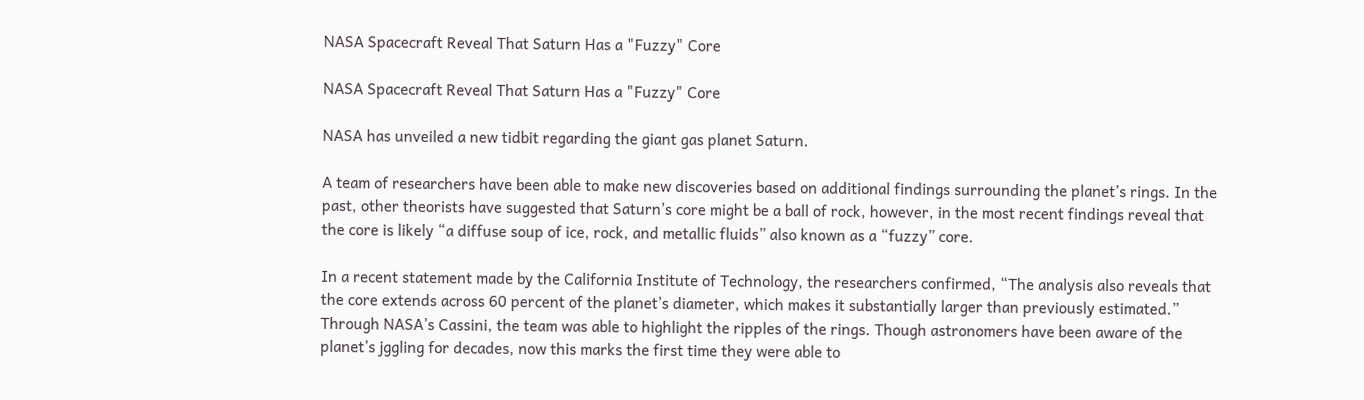NASA Spacecraft Reveal That Saturn Has a "Fuzzy" Core

NASA Spacecraft Reveal That Saturn Has a "Fuzzy" Core

NASA has unveiled a new tidbit regarding the giant gas planet Saturn.

A team of researchers have been able to make new discoveries based on additional findings surrounding the planet’s rings. In the past, other theorists have suggested that Saturn’s core might be a ball of rock, however, in the most recent findings reveal that the core is likely “a diffuse soup of ice, rock, and metallic fluids” also known as a “fuzzy” core.

In a recent statement made by the California Institute of Technology, the researchers confirmed, “The analysis also reveals that the core extends across 60 percent of the planet’s diameter, which makes it substantially larger than previously estimated.” Through NASA’s Cassini, the team was able to highlight the ripples of the rings. Though astronomers have been aware of the planet’s jggling for decades, now this marks the first time they were able to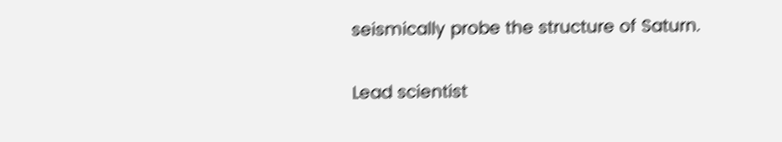seismically probe the structure of Saturn.

Lead scientist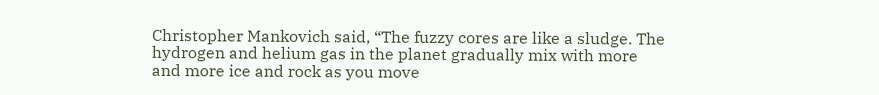Christopher Mankovich said, “The fuzzy cores are like a sludge. The hydrogen and helium gas in the planet gradually mix with more and more ice and rock as you move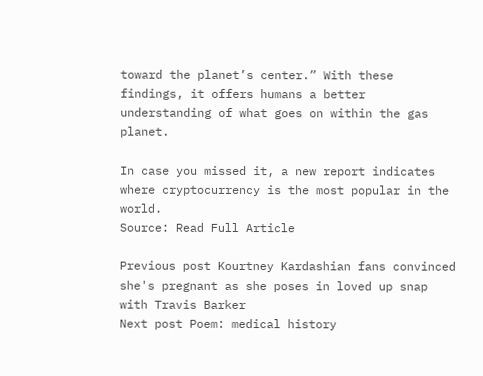toward the planet’s center.” With these findings, it offers humans a better understanding of what goes on within the gas planet.

In case you missed it, a new report indicates where cryptocurrency is the most popular in the world.
Source: Read Full Article

Previous post Kourtney Kardashian fans convinced she's pregnant as she poses in loved up snap with Travis Barker
Next post Poem: medical history